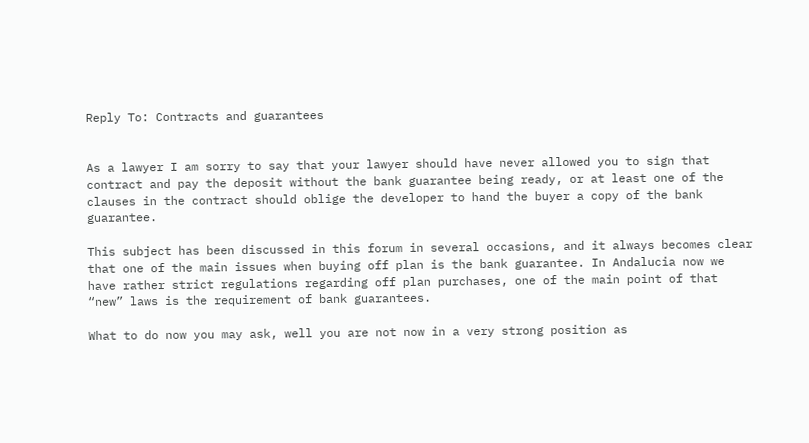Reply To: Contracts and guarantees


As a lawyer I am sorry to say that your lawyer should have never allowed you to sign that contract and pay the deposit without the bank guarantee being ready, or at least one of the clauses in the contract should oblige the developer to hand the buyer a copy of the bank guarantee.

This subject has been discussed in this forum in several occasions, and it always becomes clear that one of the main issues when buying off plan is the bank guarantee. In Andalucia now we have rather strict regulations regarding off plan purchases, one of the main point of that “new” laws is the requirement of bank guarantees.

What to do now you may ask, well you are not now in a very strong position as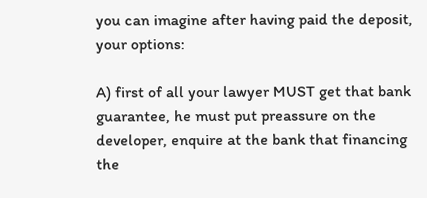you can imagine after having paid the deposit, your options:

A) first of all your lawyer MUST get that bank guarantee, he must put preassure on the developer, enquire at the bank that financing the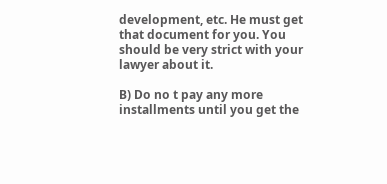development, etc. He must get that document for you. You should be very strict with your lawyer about it.

B) Do no t pay any more installments until you get the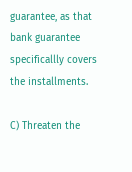guarantee, as that bank guarantee specificallly covers the installments.

C) Threaten the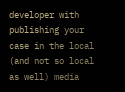developer with publishing your case in the local (and not so local as well) media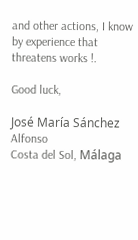and other actions, I know by experience that threatens works !.

Good luck,

José María Sánchez Alfonso
Costa del Sol, Málaga